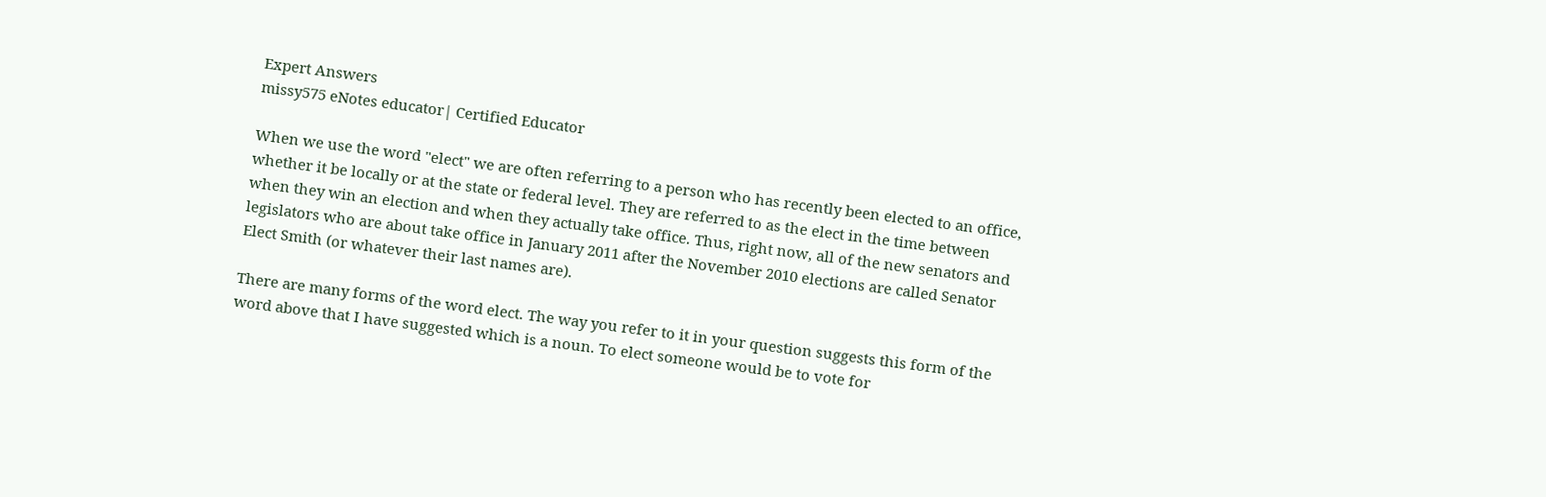Expert Answers
missy575 eNotes educator| Certified Educator

When we use the word "elect" we are often referring to a person who has recently been elected to an office, whether it be locally or at the state or federal level. They are referred to as the elect in the time between when they win an election and when they actually take office. Thus, right now, all of the new senators and legislators who are about take office in January 2011 after the November 2010 elections are called Senator Elect Smith (or whatever their last names are).

There are many forms of the word elect. The way you refer to it in your question suggests this form of the word above that I have suggested which is a noun. To elect someone would be to vote for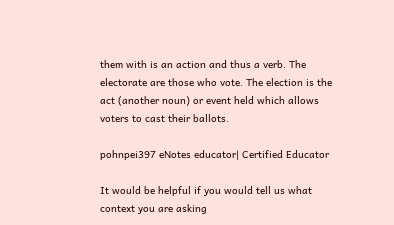them with is an action and thus a verb. The electorate are those who vote. The election is the act (another noun) or event held which allows voters to cast their ballots.

pohnpei397 eNotes educator| Certified Educator

It would be helpful if you would tell us what context you are asking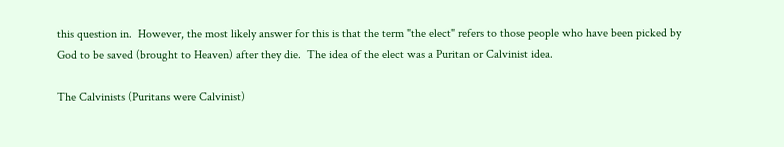this question in.  However, the most likely answer for this is that the term "the elect" refers to those people who have been picked by God to be saved (brought to Heaven) after they die.  The idea of the elect was a Puritan or Calvinist idea.

The Calvinists (Puritans were Calvinist)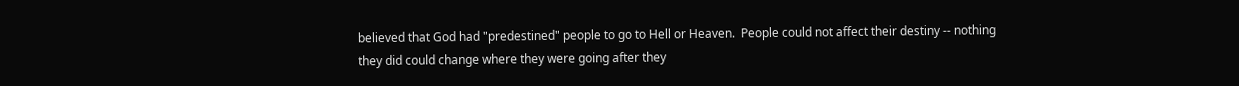believed that God had "predestined" people to go to Hell or Heaven.  People could not affect their destiny -- nothing they did could change where they were going after they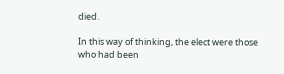died.

In this way of thinking, the elect were those who had been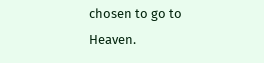chosen to go to Heaven.